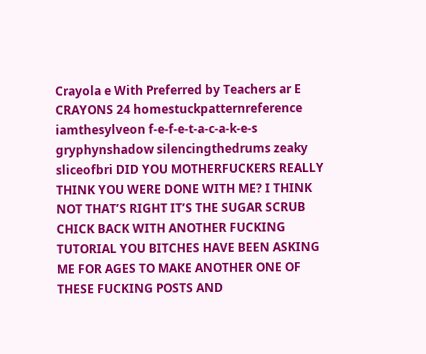Crayola e With Preferred by Teachers ar E CRAYONS 24 homestuckpatternreference iamthesylveon f-e-f-e-t-a-c-a-k-e-s gryphynshadow silencingthedrums zeaky sliceofbri DID YOU MOTHERFUCKERS REALLY THINK YOU WERE DONE WITH ME? I THINK NOT THAT’S RIGHT IT’S THE SUGAR SCRUB CHICK BACK WITH ANOTHER FUCKING TUTORIAL YOU BITCHES HAVE BEEN ASKING ME FOR AGES TO MAKE ANOTHER ONE OF THESE FUCKING POSTS AND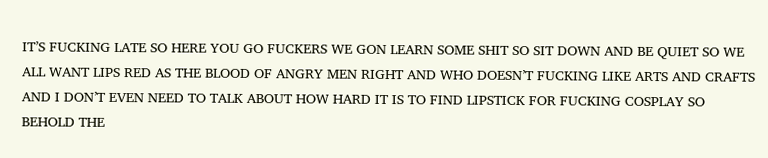IT’S FUCKING LATE SO HERE YOU GO FUCKERS WE GON LEARN SOME SHIT SO SIT DOWN AND BE QUIET SO WE ALL WANT LIPS RED AS THE BLOOD OF ANGRY MEN RIGHT AND WHO DOESN’T FUCKING LIKE ARTS AND CRAFTS AND I DON’T EVEN NEED TO TALK ABOUT HOW HARD IT IS TO FIND LIPSTICK FOR FUCKING COSPLAY SO BEHOLD THE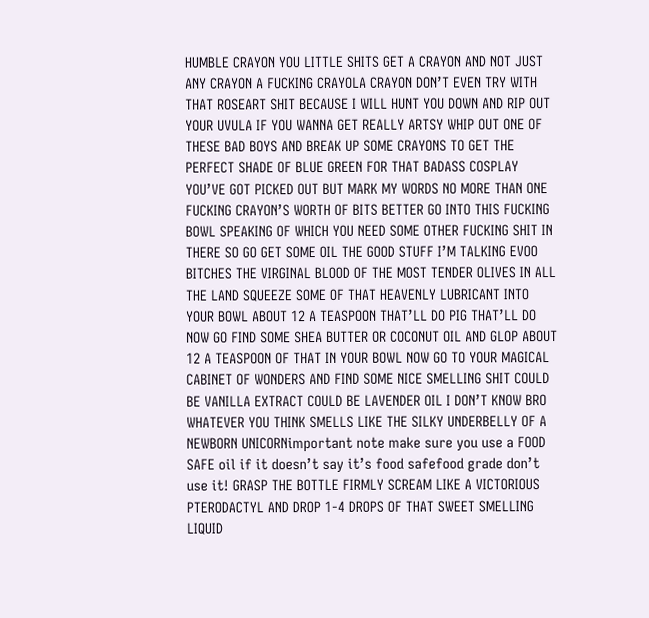HUMBLE CRAYON YOU LITTLE SHITS GET A CRAYON AND NOT JUST ANY CRAYON A FUCKING CRAYOLA CRAYON DON’T EVEN TRY WITH THAT ROSEART SHIT BECAUSE I WILL HUNT YOU DOWN AND RIP OUT YOUR UVULA IF YOU WANNA GET REALLY ARTSY WHIP OUT ONE OF THESE BAD BOYS AND BREAK UP SOME CRAYONS TO GET THE PERFECT SHADE OF BLUE GREEN FOR THAT BADASS COSPLAY YOU’VE GOT PICKED OUT BUT MARK MY WORDS NO MORE THAN ONE FUCKING CRAYON’S WORTH OF BITS BETTER GO INTO THIS FUCKING BOWL SPEAKING OF WHICH YOU NEED SOME OTHER FUCKING SHIT IN THERE SO GO GET SOME OIL THE GOOD STUFF I’M TALKING EVOO BITCHES THE VIRGINAL BLOOD OF THE MOST TENDER OLIVES IN ALL THE LAND SQUEEZE SOME OF THAT HEAVENLY LUBRICANT INTO YOUR BOWL ABOUT 12 A TEASPOON THAT’LL DO PIG THAT’LL DO NOW GO FIND SOME SHEA BUTTER OR COCONUT OIL AND GLOP ABOUT 12 A TEASPOON OF THAT IN YOUR BOWL NOW GO TO YOUR MAGICAL CABINET OF WONDERS AND FIND SOME NICE SMELLING SHIT COULD BE VANILLA EXTRACT COULD BE LAVENDER OIL I DON’T KNOW BRO WHATEVER YOU THINK SMELLS LIKE THE SILKY UNDERBELLY OF A NEWBORN UNICORNimportant note make sure you use a FOOD SAFE oil if it doesn’t say it’s food safefood grade don’t use it! GRASP THE BOTTLE FIRMLY SCREAM LIKE A VICTORIOUS PTERODACTYL AND DROP 1-4 DROPS OF THAT SWEET SMELLING LIQUID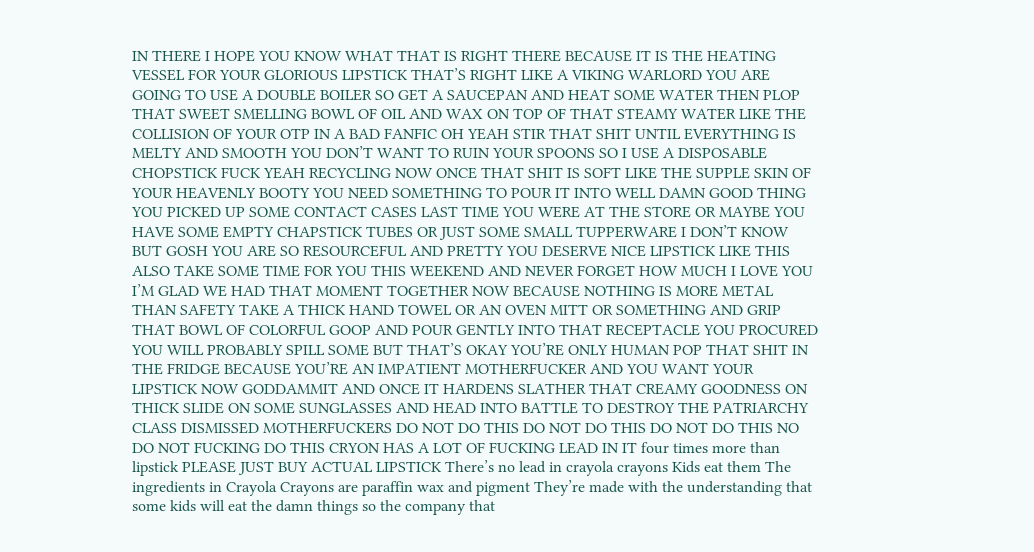IN THERE I HOPE YOU KNOW WHAT THAT IS RIGHT THERE BECAUSE IT IS THE HEATING VESSEL FOR YOUR GLORIOUS LIPSTICK THAT’S RIGHT LIKE A VIKING WARLORD YOU ARE GOING TO USE A DOUBLE BOILER SO GET A SAUCEPAN AND HEAT SOME WATER THEN PLOP THAT SWEET SMELLING BOWL OF OIL AND WAX ON TOP OF THAT STEAMY WATER LIKE THE COLLISION OF YOUR OTP IN A BAD FANFIC OH YEAH STIR THAT SHIT UNTIL EVERYTHING IS MELTY AND SMOOTH YOU DON’T WANT TO RUIN YOUR SPOONS SO I USE A DISPOSABLE CHOPSTICK FUCK YEAH RECYCLING NOW ONCE THAT SHIT IS SOFT LIKE THE SUPPLE SKIN OF YOUR HEAVENLY BOOTY YOU NEED SOMETHING TO POUR IT INTO WELL DAMN GOOD THING YOU PICKED UP SOME CONTACT CASES LAST TIME YOU WERE AT THE STORE OR MAYBE YOU HAVE SOME EMPTY CHAPSTICK TUBES OR JUST SOME SMALL TUPPERWARE I DON’T KNOW BUT GOSH YOU ARE SO RESOURCEFUL AND PRETTY YOU DESERVE NICE LIPSTICK LIKE THIS ALSO TAKE SOME TIME FOR YOU THIS WEEKEND AND NEVER FORGET HOW MUCH I LOVE YOU I’M GLAD WE HAD THAT MOMENT TOGETHER NOW BECAUSE NOTHING IS MORE METAL THAN SAFETY TAKE A THICK HAND TOWEL OR AN OVEN MITT OR SOMETHING AND GRIP THAT BOWL OF COLORFUL GOOP AND POUR GENTLY INTO THAT RECEPTACLE YOU PROCURED YOU WILL PROBABLY SPILL SOME BUT THAT’S OKAY YOU’RE ONLY HUMAN POP THAT SHIT IN THE FRIDGE BECAUSE YOU’RE AN IMPATIENT MOTHERFUCKER AND YOU WANT YOUR LIPSTICK NOW GODDAMMIT AND ONCE IT HARDENS SLATHER THAT CREAMY GOODNESS ON THICK SLIDE ON SOME SUNGLASSES AND HEAD INTO BATTLE TO DESTROY THE PATRIARCHY CLASS DISMISSED MOTHERFUCKERS DO NOT DO THIS DO NOT DO THIS DO NOT DO THIS NO DO NOT FUCKING DO THIS CRYON HAS A LOT OF FUCKING LEAD IN IT four times more than lipstick PLEASE JUST BUY ACTUAL LIPSTICK There’s no lead in crayola crayons Kids eat them The ingredients in Crayola Crayons are paraffin wax and pigment They’re made with the understanding that some kids will eat the damn things so the company that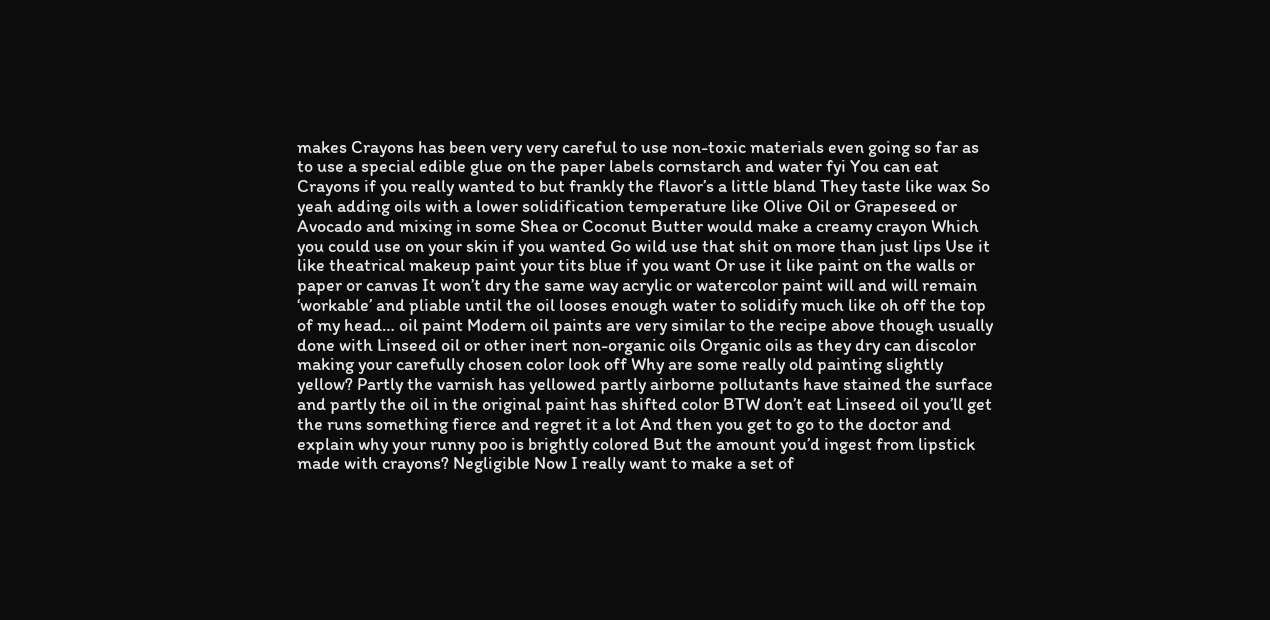makes Crayons has been very very careful to use non-toxic materials even going so far as to use a special edible glue on the paper labels cornstarch and water fyi You can eat Crayons if you really wanted to but frankly the flavor’s a little bland They taste like wax So yeah adding oils with a lower solidification temperature like Olive Oil or Grapeseed or Avocado and mixing in some Shea or Coconut Butter would make a creamy crayon Which you could use on your skin if you wanted Go wild use that shit on more than just lips Use it like theatrical makeup paint your tits blue if you want Or use it like paint on the walls or paper or canvas It won’t dry the same way acrylic or watercolor paint will and will remain ‘workable’ and pliable until the oil looses enough water to solidify much like oh off the top of my head… oil paint Modern oil paints are very similar to the recipe above though usually done with Linseed oil or other inert non-organic oils Organic oils as they dry can discolor making your carefully chosen color look off Why are some really old painting slightly yellow? Partly the varnish has yellowed partly airborne pollutants have stained the surface and partly the oil in the original paint has shifted color BTW don’t eat Linseed oil you’ll get the runs something fierce and regret it a lot And then you get to go to the doctor and explain why your runny poo is brightly colored But the amount you’d ingest from lipstick made with crayons? Negligible Now I really want to make a set of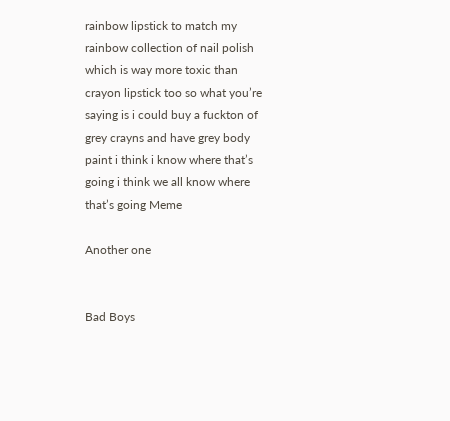rainbow lipstick to match my rainbow collection of nail polish which is way more toxic than crayon lipstick too so what you’re saying is i could buy a fuckton of grey crayns and have grey body paint i think i know where that’s going i think we all know where that’s going Meme

Another one


Bad Boys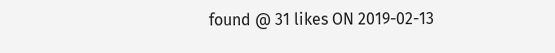found @ 31 likes ON 2019-02-13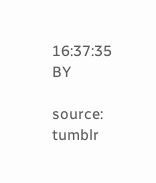16:37:35 BY

source: tumblr